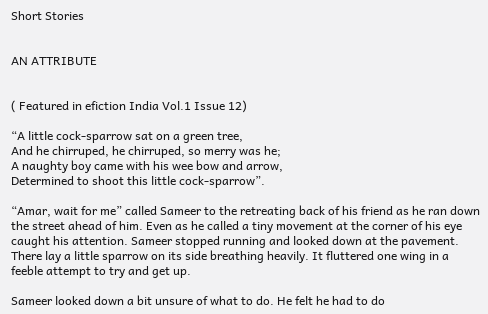Short Stories


AN ATTRIBUTE


( Featured in efiction India Vol.1 Issue 12)

“A little cock-sparrow sat on a green tree,
And he chirruped, he chirruped, so merry was he;
A naughty boy came with his wee bow and arrow,
Determined to shoot this little cock-sparrow”.

“Amar, wait for me” called Sameer to the retreating back of his friend as he ran down the street ahead of him. Even as he called a tiny movement at the corner of his eye caught his attention. Sameer stopped running and looked down at the pavement. There lay a little sparrow on its side breathing heavily. It fluttered one wing in a feeble attempt to try and get up.

Sameer looked down a bit unsure of what to do. He felt he had to do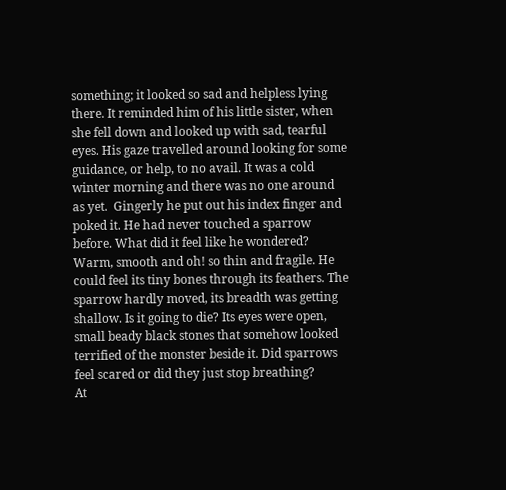something; it looked so sad and helpless lying there. It reminded him of his little sister, when she fell down and looked up with sad, tearful eyes. His gaze travelled around looking for some guidance, or help, to no avail. It was a cold winter morning and there was no one around as yet.  Gingerly he put out his index finger and poked it. He had never touched a sparrow before. What did it feel like he wondered?  Warm, smooth and oh! so thin and fragile. He could feel its tiny bones through its feathers. The sparrow hardly moved, its breadth was getting shallow. Is it going to die? Its eyes were open, small beady black stones that somehow looked terrified of the monster beside it. Did sparrows feel scared or did they just stop breathing?
At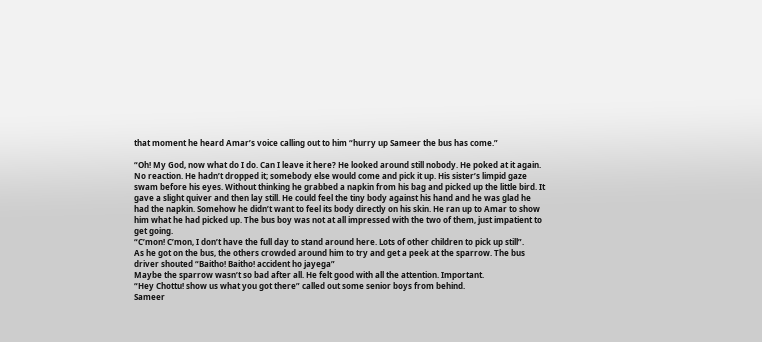that moment he heard Amar’s voice calling out to him “hurry up Sameer the bus has come.”

“Oh! My God, now what do I do. Can I leave it here? He looked around still nobody. He poked at it again. No reaction. He hadn’t dropped it; somebody else would come and pick it up. His sister’s limpid gaze swam before his eyes. Without thinking he grabbed a napkin from his bag and picked up the little bird. It gave a slight quiver and then lay still. He could feel the tiny body against his hand and he was glad he had the napkin. Somehow he didn’t want to feel its body directly on his skin. He ran up to Amar to show him what he had picked up. The bus boy was not at all impressed with the two of them, just impatient to get going.
“C’mon! C’mon, I don’t have the full day to stand around here. Lots of other children to pick up still”.
As he got on the bus, the others crowded around him to try and get a peek at the sparrow. The bus driver shouted “Baitho! Baitho! accident ho jayega”
Maybe the sparrow wasn’t so bad after all. He felt good with all the attention. Important.
“Hey Chottu! show us what you got there” called out some senior boys from behind.
Sameer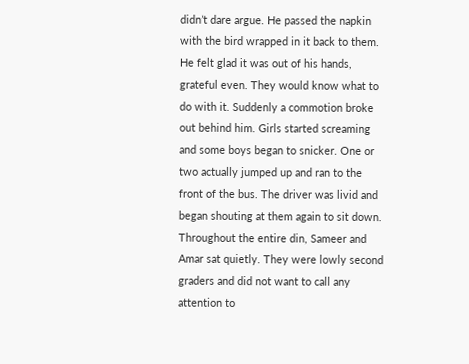didn’t dare argue. He passed the napkin with the bird wrapped in it back to them. He felt glad it was out of his hands, grateful even. They would know what to do with it. Suddenly a commotion broke out behind him. Girls started screaming and some boys began to snicker. One or two actually jumped up and ran to the front of the bus. The driver was livid and began shouting at them again to sit down. Throughout the entire din, Sameer and Amar sat quietly. They were lowly second graders and did not want to call any attention to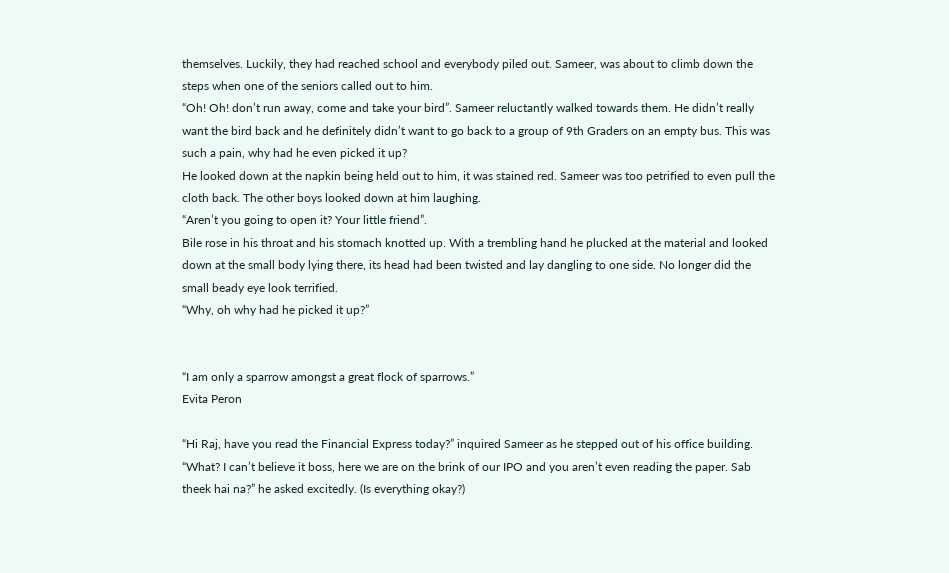themselves. Luckily, they had reached school and everybody piled out. Sameer, was about to climb down the steps when one of the seniors called out to him.
“Oh! Oh! don’t run away, come and take your bird”. Sameer reluctantly walked towards them. He didn’t really want the bird back and he definitely didn’t want to go back to a group of 9th Graders on an empty bus. This was such a pain, why had he even picked it up?
He looked down at the napkin being held out to him, it was stained red. Sameer was too petrified to even pull the cloth back. The other boys looked down at him laughing.
“Aren’t you going to open it? Your little friend”.
Bile rose in his throat and his stomach knotted up. With a trembling hand he plucked at the material and looked down at the small body lying there, its head had been twisted and lay dangling to one side. No longer did the small beady eye look terrified.
“Why, oh why had he picked it up?”


“I am only a sparrow amongst a great flock of sparrows.”
Evita Peron

“Hi Raj, have you read the Financial Express today?” inquired Sameer as he stepped out of his office building. “What? I can’t believe it boss, here we are on the brink of our IPO and you aren’t even reading the paper. Sab theek hai na?” he asked excitedly. (Is everything okay?)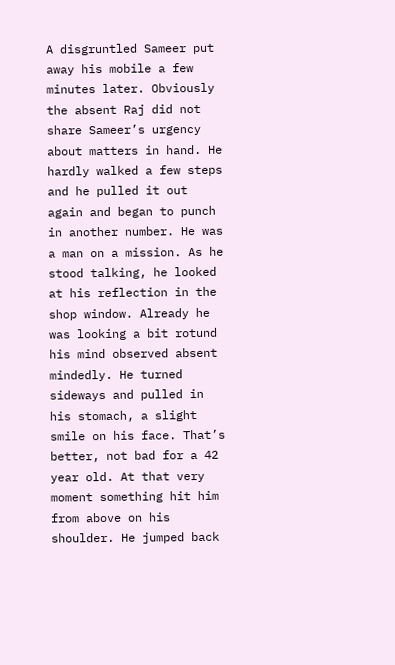A disgruntled Sameer put away his mobile a few minutes later. Obviously the absent Raj did not share Sameer’s urgency about matters in hand. He hardly walked a few steps and he pulled it out again and began to punch in another number. He was a man on a mission. As he stood talking, he looked at his reflection in the shop window. Already he was looking a bit rotund his mind observed absent mindedly. He turned sideways and pulled in his stomach, a slight smile on his face. That’s better, not bad for a 42 year old. At that very moment something hit him from above on his shoulder. He jumped back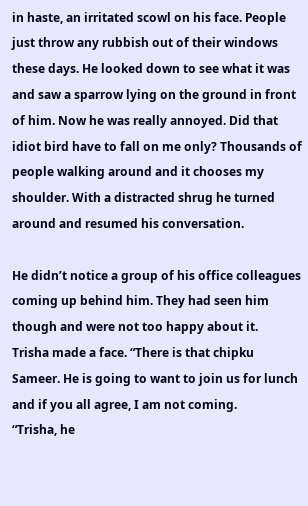in haste, an irritated scowl on his face. People just throw any rubbish out of their windows these days. He looked down to see what it was and saw a sparrow lying on the ground in front of him. Now he was really annoyed. Did that idiot bird have to fall on me only? Thousands of people walking around and it chooses my shoulder. With a distracted shrug he turned around and resumed his conversation.

He didn’t notice a group of his office colleagues coming up behind him. They had seen him though and were not too happy about it.
Trisha made a face. “There is that chipku Sameer. He is going to want to join us for lunch and if you all agree, I am not coming.
“Trisha, he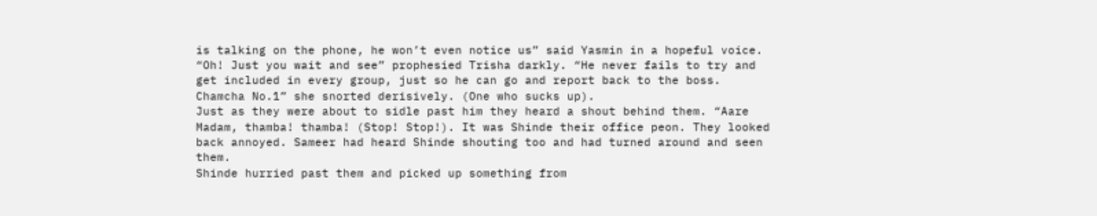is talking on the phone, he won’t even notice us” said Yasmin in a hopeful voice.
“Oh! Just you wait and see” prophesied Trisha darkly. “He never fails to try and get included in every group, just so he can go and report back to the boss. Chamcha No.1” she snorted derisively. (One who sucks up).
Just as they were about to sidle past him they heard a shout behind them. “Aare Madam, thamba! thamba! (Stop! Stop!). It was Shinde their office peon. They looked back annoyed. Sameer had heard Shinde shouting too and had turned around and seen them.
Shinde hurried past them and picked up something from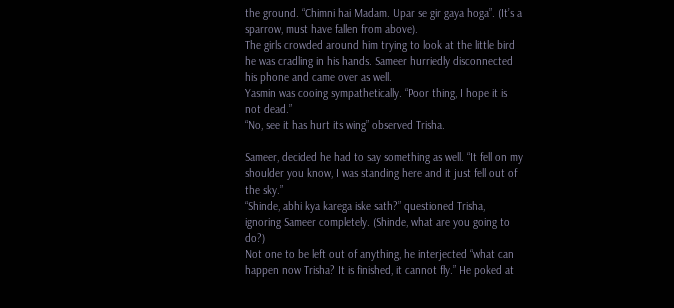the ground. “Chimni hai Madam. Upar se gir gaya hoga”. (It’s a sparrow, must have fallen from above).
The girls crowded around him trying to look at the little bird he was cradling in his hands. Sameer hurriedly disconnected his phone and came over as well.
Yasmin was cooing sympathetically. “Poor thing, I hope it is not dead.”
“No, see it has hurt its wing” observed Trisha.

Sameer, decided he had to say something as well. “It fell on my shoulder you know, I was standing here and it just fell out of the sky.”
“Shinde, abhi kya karega iske sath?” questioned Trisha, ignoring Sameer completely. (Shinde, what are you going to do?)
Not one to be left out of anything, he interjected “what can happen now Trisha? It is finished, it cannot fly.” He poked at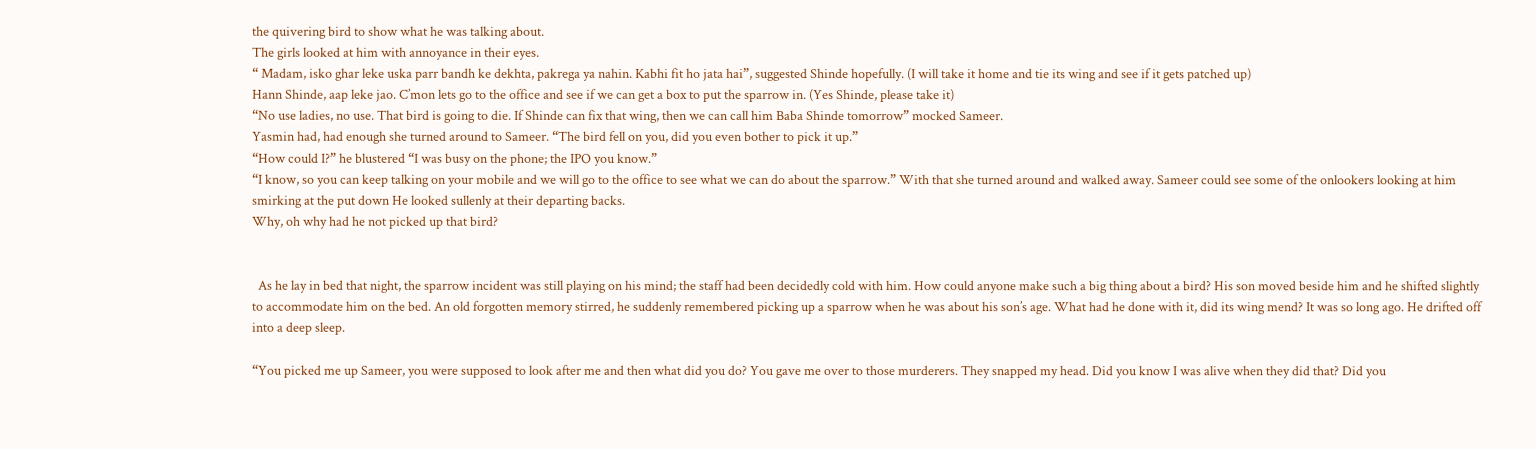the quivering bird to show what he was talking about.
The girls looked at him with annoyance in their eyes.
“ Madam, isko ghar leke uska parr bandh ke dekhta, pakrega ya nahin. Kabhi fit ho jata hai”, suggested Shinde hopefully. (I will take it home and tie its wing and see if it gets patched up)
Hann Shinde, aap leke jao. C’mon lets go to the office and see if we can get a box to put the sparrow in. (Yes Shinde, please take it)
“No use ladies, no use. That bird is going to die. If Shinde can fix that wing, then we can call him Baba Shinde tomorrow” mocked Sameer.
Yasmin had, had enough she turned around to Sameer. “The bird fell on you, did you even bother to pick it up.”
“How could I?” he blustered “I was busy on the phone; the IPO you know.”
“I know, so you can keep talking on your mobile and we will go to the office to see what we can do about the sparrow.” With that she turned around and walked away. Sameer could see some of the onlookers looking at him smirking at the put down He looked sullenly at their departing backs.
Why, oh why had he not picked up that bird?


  As he lay in bed that night, the sparrow incident was still playing on his mind; the staff had been decidedly cold with him. How could anyone make such a big thing about a bird? His son moved beside him and he shifted slightly to accommodate him on the bed. An old forgotten memory stirred, he suddenly remembered picking up a sparrow when he was about his son’s age. What had he done with it, did its wing mend? It was so long ago. He drifted off into a deep sleep.

“You picked me up Sameer, you were supposed to look after me and then what did you do? You gave me over to those murderers. They snapped my head. Did you know I was alive when they did that? Did you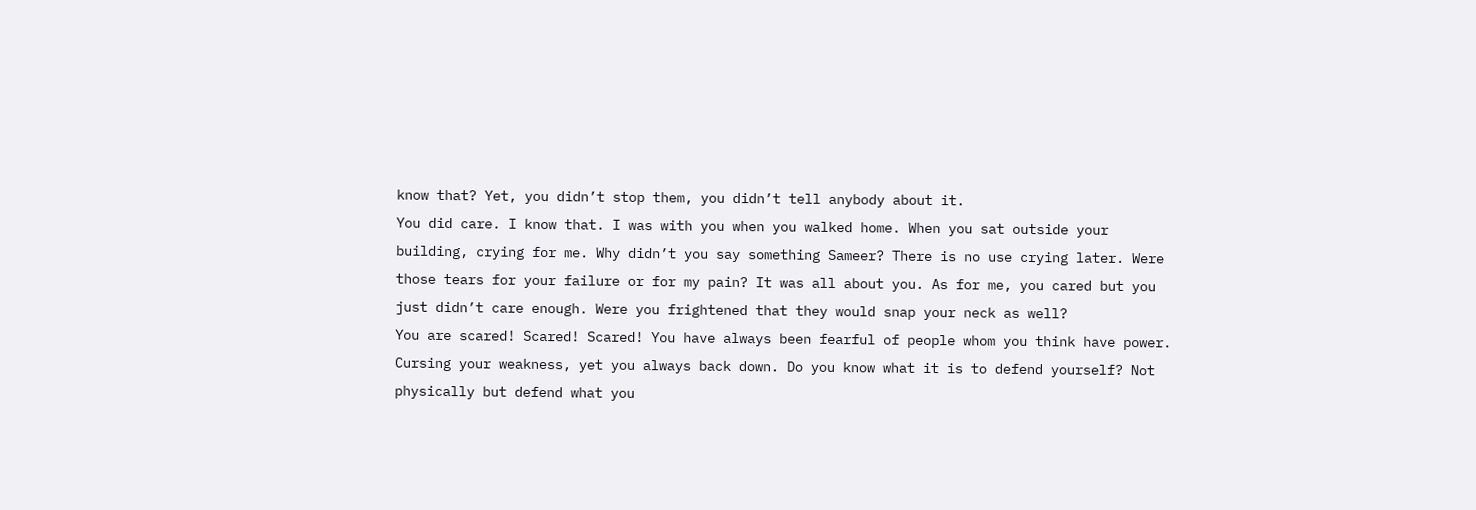know that? Yet, you didn’t stop them, you didn’t tell anybody about it.
You did care. I know that. I was with you when you walked home. When you sat outside your building, crying for me. Why didn’t you say something Sameer? There is no use crying later. Were those tears for your failure or for my pain? It was all about you. As for me, you cared but you just didn’t care enough. Were you frightened that they would snap your neck as well?
You are scared! Scared! Scared! You have always been fearful of people whom you think have power. Cursing your weakness, yet you always back down. Do you know what it is to defend yourself? Not physically but defend what you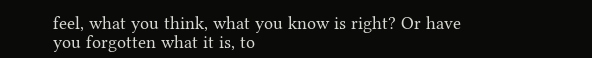feel, what you think, what you know is right? Or have you forgotten what it is, to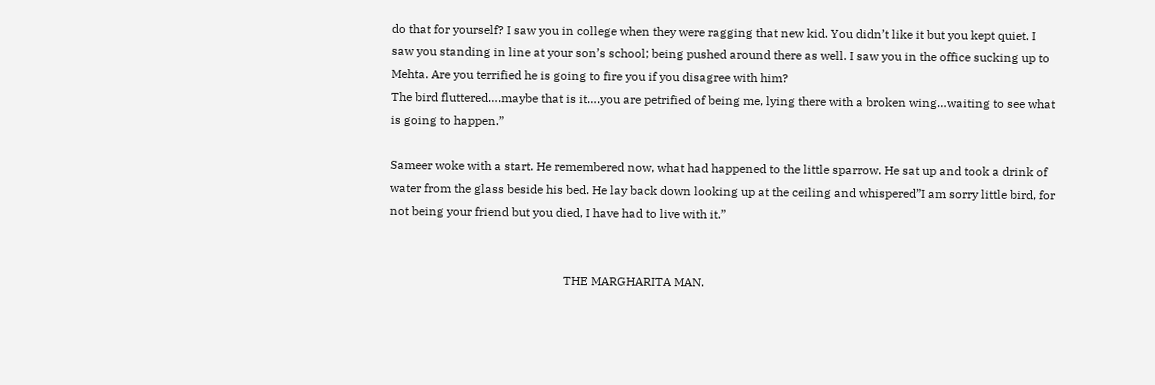do that for yourself? I saw you in college when they were ragging that new kid. You didn’t like it but you kept quiet. I saw you standing in line at your son’s school; being pushed around there as well. I saw you in the office sucking up to Mehta. Are you terrified he is going to fire you if you disagree with him?
The bird fluttered….maybe that is it….you are petrified of being me, lying there with a broken wing…waiting to see what is going to happen.”

Sameer woke with a start. He remembered now, what had happened to the little sparrow. He sat up and took a drink of water from the glass beside his bed. He lay back down looking up at the ceiling and whispered”I am sorry little bird, for not being your friend but you died, I have had to live with it.”


                                                          THE MARGHARITA MAN.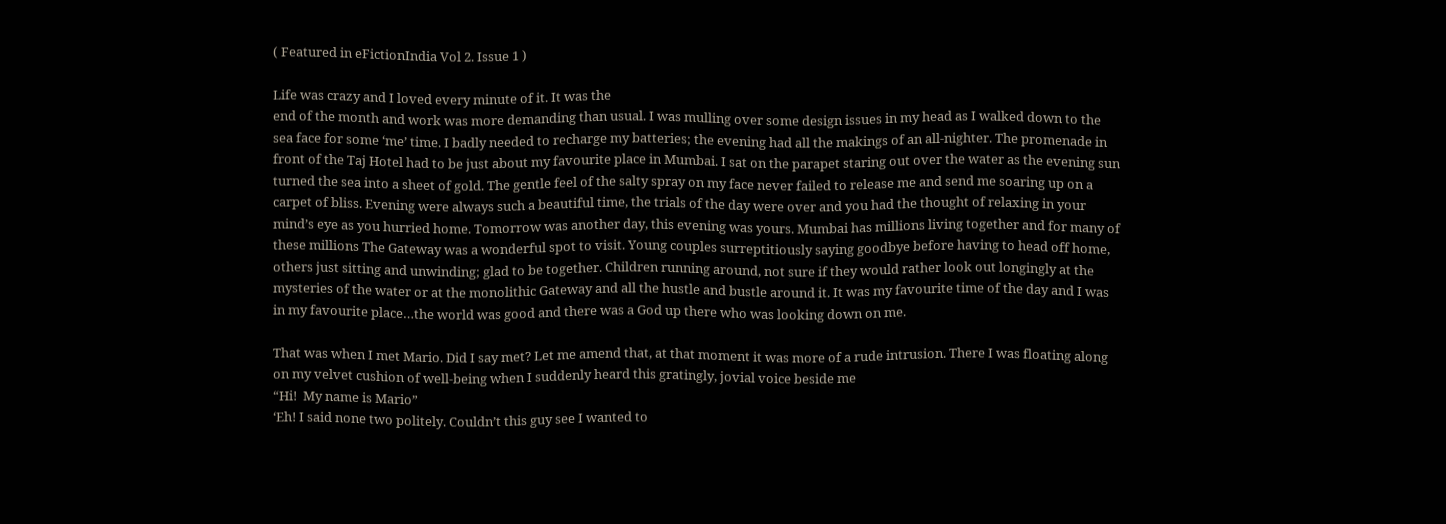( Featured in eFictionIndia Vol 2. Issue 1 )

Life was crazy and I loved every minute of it. It was the
end of the month and work was more demanding than usual. I was mulling over some design issues in my head as I walked down to the sea face for some ‘me’ time. I badly needed to recharge my batteries; the evening had all the makings of an all-nighter. The promenade in front of the Taj Hotel had to be just about my favourite place in Mumbai. I sat on the parapet staring out over the water as the evening sun turned the sea into a sheet of gold. The gentle feel of the salty spray on my face never failed to release me and send me soaring up on a carpet of bliss. Evening were always such a beautiful time, the trials of the day were over and you had the thought of relaxing in your mind’s eye as you hurried home. Tomorrow was another day, this evening was yours. Mumbai has millions living together and for many of these millions The Gateway was a wonderful spot to visit. Young couples surreptitiously saying goodbye before having to head off home, others just sitting and unwinding; glad to be together. Children running around, not sure if they would rather look out longingly at the mysteries of the water or at the monolithic Gateway and all the hustle and bustle around it. It was my favourite time of the day and I was in my favourite place…the world was good and there was a God up there who was looking down on me.

That was when I met Mario. Did I say met? Let me amend that, at that moment it was more of a rude intrusion. There I was floating along on my velvet cushion of well-being when I suddenly heard this gratingly, jovial voice beside me
“Hi!  My name is Mario”
‘Eh! I said none two politely. Couldn’t this guy see I wanted to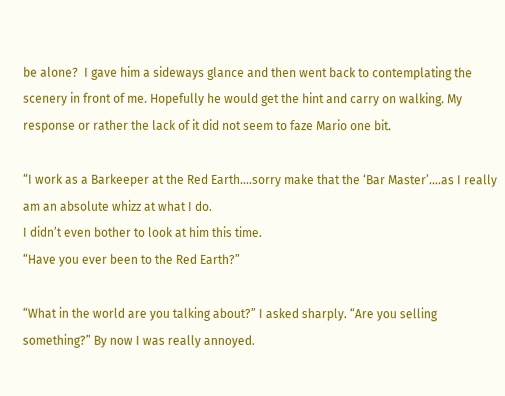be alone?  I gave him a sideways glance and then went back to contemplating the scenery in front of me. Hopefully he would get the hint and carry on walking. My response or rather the lack of it did not seem to faze Mario one bit.

“I work as a Barkeeper at the Red Earth….sorry make that the ‘Bar Master’….as I really am an absolute whizz at what I do.
I didn’t even bother to look at him this time.
“Have you ever been to the Red Earth?”

“What in the world are you talking about?” I asked sharply. “Are you selling something?” By now I was really annoyed.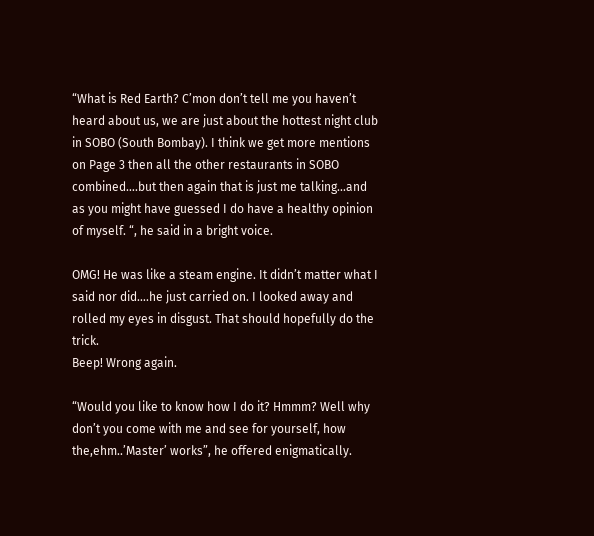“What is Red Earth? C’mon don’t tell me you haven’t heard about us, we are just about the hottest night club in SOBO (South Bombay). I think we get more mentions on Page 3 then all the other restaurants in SOBO combined….but then again that is just me talking...and as you might have guessed I do have a healthy opinion of myself. “, he said in a bright voice.

OMG! He was like a steam engine. It didn’t matter what I said nor did….he just carried on. I looked away and rolled my eyes in disgust. That should hopefully do the trick.
Beep! Wrong again.

“Would you like to know how I do it? Hmmm? Well why don’t you come with me and see for yourself, how the,ehm..’Master’ works”, he offered enigmatically.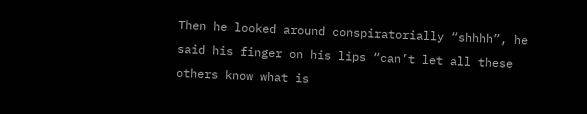Then he looked around conspiratorially “shhhh”, he said his finger on his lips “can’t let all these others know what is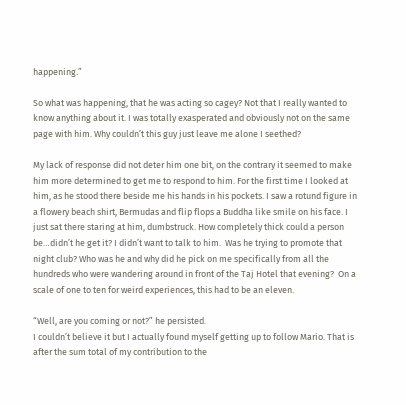happening.”

So what was happening, that he was acting so cagey? Not that I really wanted to know anything about it. I was totally exasperated and obviously not on the same page with him. Why couldn’t this guy just leave me alone I seethed?

My lack of response did not deter him one bit, on the contrary it seemed to make him more determined to get me to respond to him. For the first time I looked at him, as he stood there beside me his hands in his pockets. I saw a rotund figure in a flowery beach shirt, Bermudas and flip flops a Buddha like smile on his face. I just sat there staring at him, dumbstruck. How completely thick could a person be…didn’t he get it? I didn’t want to talk to him.  Was he trying to promote that night club? Who was he and why did he pick on me specifically from all the hundreds who were wandering around in front of the Taj Hotel that evening?  On a scale of one to ten for weird experiences, this had to be an eleven.

“Well, are you coming or not?” he persisted.
I couldn’t believe it but I actually found myself getting up to follow Mario. That is after the sum total of my contribution to the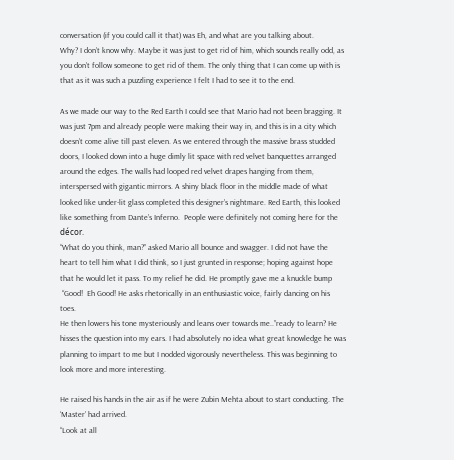conversation (if you could call it that) was Eh, and what are you talking about.
Why? I don’t know why. Maybe it was just to get rid of him, which sounds really odd, as you don’t follow someone to get rid of them. The only thing that I can come up with is that as it was such a puzzling experience I felt I had to see it to the end.

As we made our way to the Red Earth I could see that Mario had not been bragging. It was just 7pm and already people were making their way in, and this is in a city which doesn’t come alive till past eleven. As we entered through the massive brass studded doors, I looked down into a huge dimly lit space with red velvet banquettes arranged around the edges. The walls had looped red velvet drapes hanging from them, interspersed with gigantic mirrors. A shiny black floor in the middle made of what looked like under-lit glass completed this designer’s nightmare. Red Earth, this looked like something from Dante’s Inferno.  People were definitely not coming here for the décor.
“What do you think, man?” asked Mario all bounce and swagger. I did not have the heart to tell him what I did think, so I just grunted in response; hoping against hope that he would let it pass. To my relief he did. He promptly gave me a knuckle bump
 “Good!  Eh Good! He asks rhetorically in an enthusiastic voice, fairly dancing on his toes.
He then lowers his tone mysteriously and leans over towards me..”ready to learn? He hisses the question into my ears. I had absolutely no idea what great knowledge he was planning to impart to me but I nodded vigorously nevertheless. This was beginning to look more and more interesting.

He raised his hands in the air as if he were Zubin Mehta about to start conducting. The ‘Master’ had arrived.
“Look at all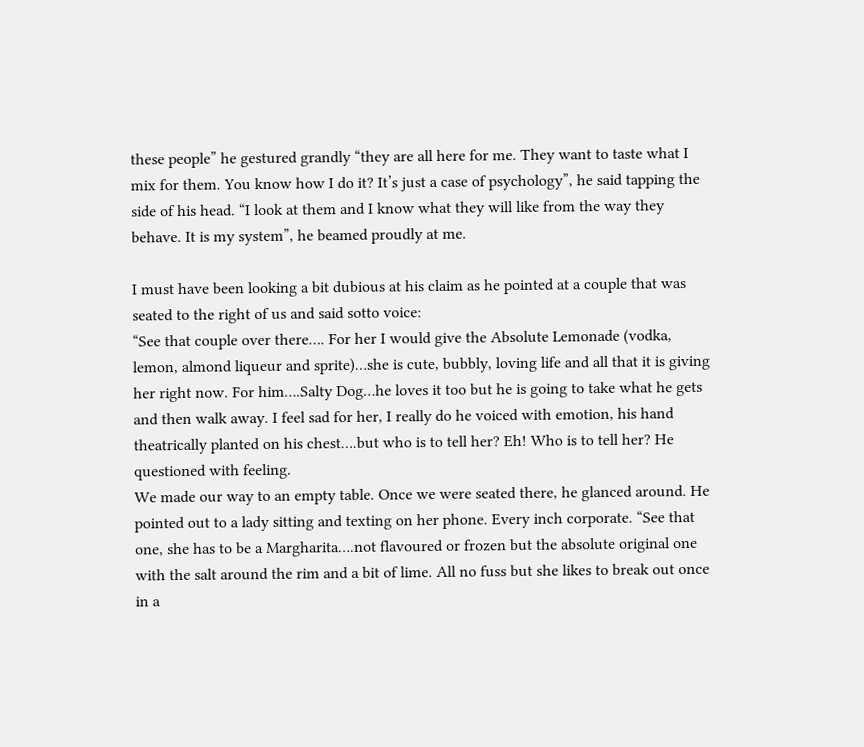these people” he gestured grandly “they are all here for me. They want to taste what I mix for them. You know how I do it? It’s just a case of psychology”, he said tapping the side of his head. “I look at them and I know what they will like from the way they behave. It is my system”, he beamed proudly at me.

I must have been looking a bit dubious at his claim as he pointed at a couple that was seated to the right of us and said sotto voice:
“See that couple over there…. For her I would give the Absolute Lemonade (vodka, lemon, almond liqueur and sprite)…she is cute, bubbly, loving life and all that it is giving her right now. For him….Salty Dog…he loves it too but he is going to take what he gets and then walk away. I feel sad for her, I really do he voiced with emotion, his hand theatrically planted on his chest….but who is to tell her? Eh! Who is to tell her? He questioned with feeling.
We made our way to an empty table. Once we were seated there, he glanced around. He pointed out to a lady sitting and texting on her phone. Every inch corporate. “See that one, she has to be a Margharita….not flavoured or frozen but the absolute original one with the salt around the rim and a bit of lime. All no fuss but she likes to break out once in a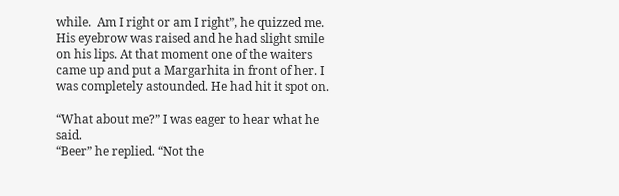while.  Am I right or am I right”, he quizzed me. His eyebrow was raised and he had slight smile on his lips. At that moment one of the waiters came up and put a Margarhita in front of her. I was completely astounded. He had hit it spot on.

“What about me?” I was eager to hear what he said.
“Beer” he replied. “Not the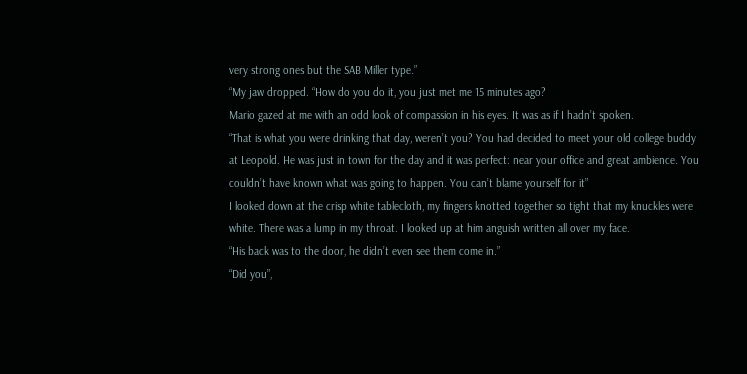very strong ones but the SAB Miller type.”
“My jaw dropped. “How do you do it, you just met me 15 minutes ago?
Mario gazed at me with an odd look of compassion in his eyes. It was as if I hadn’t spoken.
“That is what you were drinking that day, weren’t you? You had decided to meet your old college buddy at Leopold. He was just in town for the day and it was perfect: near your office and great ambience. You couldn’t have known what was going to happen. You can’t blame yourself for it”
I looked down at the crisp white tablecloth, my fingers knotted together so tight that my knuckles were white. There was a lump in my throat. I looked up at him anguish written all over my face.
“His back was to the door, he didn’t even see them come in.”
“Did you”,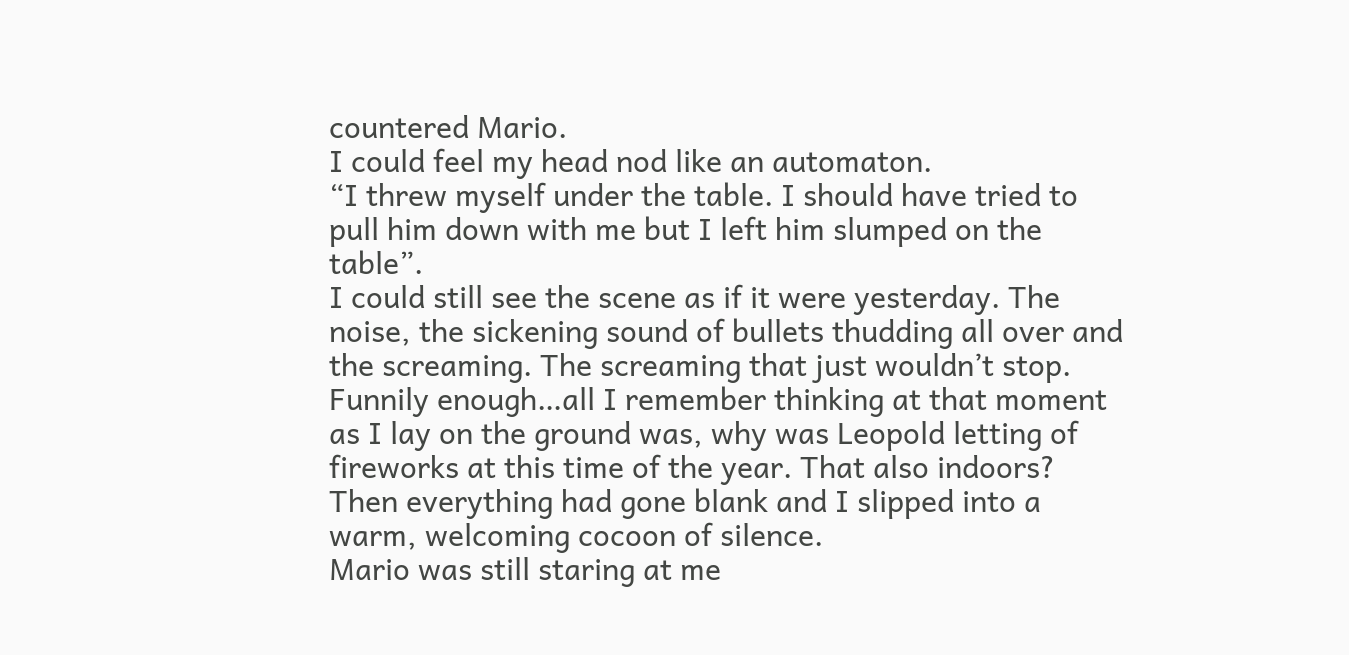countered Mario.
I could feel my head nod like an automaton.
“I threw myself under the table. I should have tried to pull him down with me but I left him slumped on the table”.
I could still see the scene as if it were yesterday. The noise, the sickening sound of bullets thudding all over and the screaming. The screaming that just wouldn’t stop. Funnily enough…all I remember thinking at that moment as I lay on the ground was, why was Leopold letting of fireworks at this time of the year. That also indoors? Then everything had gone blank and I slipped into a warm, welcoming cocoon of silence.
Mario was still staring at me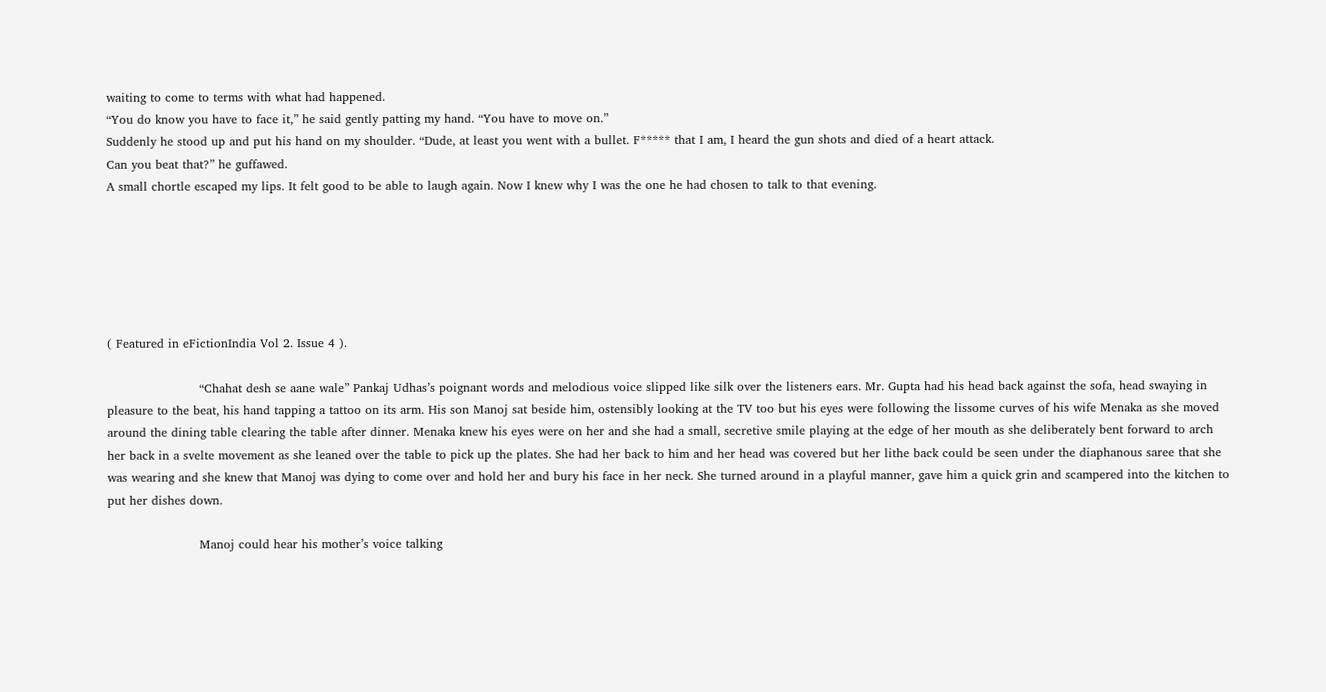waiting to come to terms with what had happened.
“You do know you have to face it,” he said gently patting my hand. “You have to move on.”
Suddenly he stood up and put his hand on my shoulder. “Dude, at least you went with a bullet. F***** that I am, I heard the gun shots and died of a heart attack.
Can you beat that?” he guffawed.
A small chortle escaped my lips. It felt good to be able to laugh again. Now I knew why I was the one he had chosen to talk to that evening.






( Featured in eFictionIndia Vol 2. Issue 4 ).

                       “Chahat desh se aane wale” Pankaj Udhas’s poignant words and melodious voice slipped like silk over the listeners ears. Mr. Gupta had his head back against the sofa, head swaying in pleasure to the beat, his hand tapping a tattoo on its arm. His son Manoj sat beside him, ostensibly looking at the TV too but his eyes were following the lissome curves of his wife Menaka as she moved around the dining table clearing the table after dinner. Menaka knew his eyes were on her and she had a small, secretive smile playing at the edge of her mouth as she deliberately bent forward to arch her back in a svelte movement as she leaned over the table to pick up the plates. She had her back to him and her head was covered but her lithe back could be seen under the diaphanous saree that she was wearing and she knew that Manoj was dying to come over and hold her and bury his face in her neck. She turned around in a playful manner, gave him a quick grin and scampered into the kitchen to put her dishes down.

                       Manoj could hear his mother’s voice talking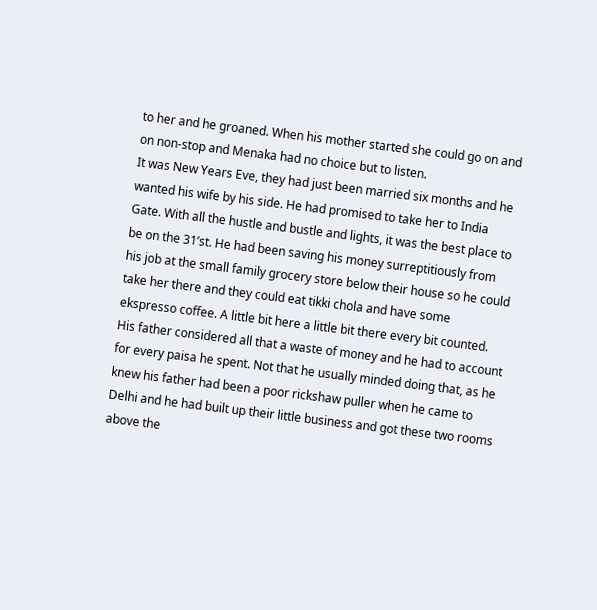to her and he groaned. When his mother started she could go on and on non-stop and Menaka had no choice but to listen.
It was New Years Eve, they had just been married six months and he wanted his wife by his side. He had promised to take her to India Gate. With all the hustle and bustle and lights, it was the best place to be on the 31’st. He had been saving his money surreptitiously from his job at the small family grocery store below their house so he could take her there and they could eat tikki chola and have some ekspresso coffee. A little bit here a little bit there every bit counted. His father considered all that a waste of money and he had to account for every paisa he spent. Not that he usually minded doing that, as he knew his father had been a poor rickshaw puller when he came to Delhi and he had built up their little business and got these two rooms above the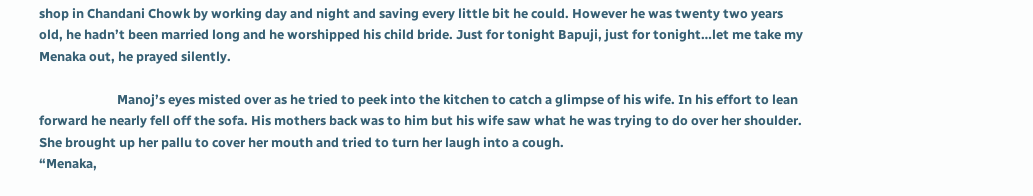shop in Chandani Chowk by working day and night and saving every little bit he could. However he was twenty two years old, he hadn’t been married long and he worshipped his child bride. Just for tonight Bapuji, just for tonight…let me take my Menaka out, he prayed silently.

                          Manoj’s eyes misted over as he tried to peek into the kitchen to catch a glimpse of his wife. In his effort to lean forward he nearly fell off the sofa. His mothers back was to him but his wife saw what he was trying to do over her shoulder. She brought up her pallu to cover her mouth and tried to turn her laugh into a cough.
“Menaka,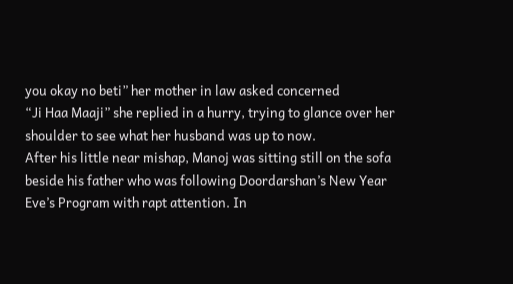you okay no beti” her mother in law asked concerned
“Ji Haa Maaji” she replied in a hurry, trying to glance over her shoulder to see what her husband was up to now.
After his little near mishap, Manoj was sitting still on the sofa beside his father who was following Doordarshan’s New Year Eve’s Program with rapt attention. In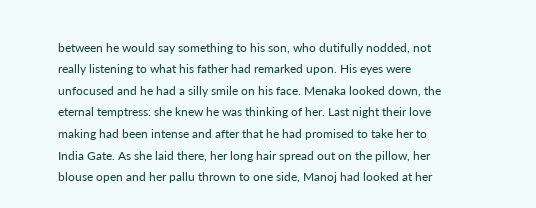between he would say something to his son, who dutifully nodded, not really listening to what his father had remarked upon. His eyes were unfocused and he had a silly smile on his face. Menaka looked down, the eternal temptress: she knew he was thinking of her. Last night their love making had been intense and after that he had promised to take her to India Gate. As she laid there, her long hair spread out on the pillow, her blouse open and her pallu thrown to one side, Manoj had looked at her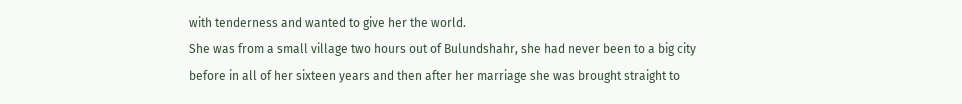with tenderness and wanted to give her the world.
She was from a small village two hours out of Bulundshahr, she had never been to a big city before in all of her sixteen years and then after her marriage she was brought straight to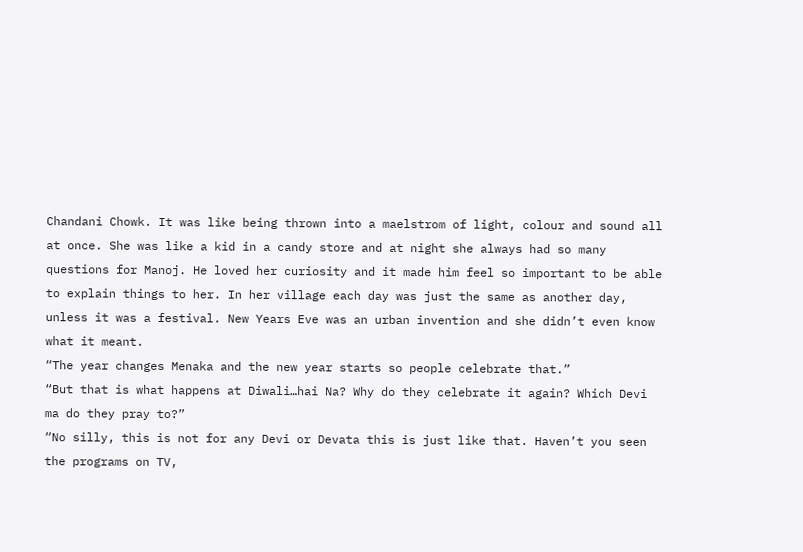Chandani Chowk. It was like being thrown into a maelstrom of light, colour and sound all at once. She was like a kid in a candy store and at night she always had so many questions for Manoj. He loved her curiosity and it made him feel so important to be able to explain things to her. In her village each day was just the same as another day, unless it was a festival. New Years Eve was an urban invention and she didn’t even know what it meant.
“The year changes Menaka and the new year starts so people celebrate that.”
“But that is what happens at Diwali…hai Na? Why do they celebrate it again? Which Devi ma do they pray to?”
“No silly, this is not for any Devi or Devata this is just like that. Haven’t you seen the programs on TV,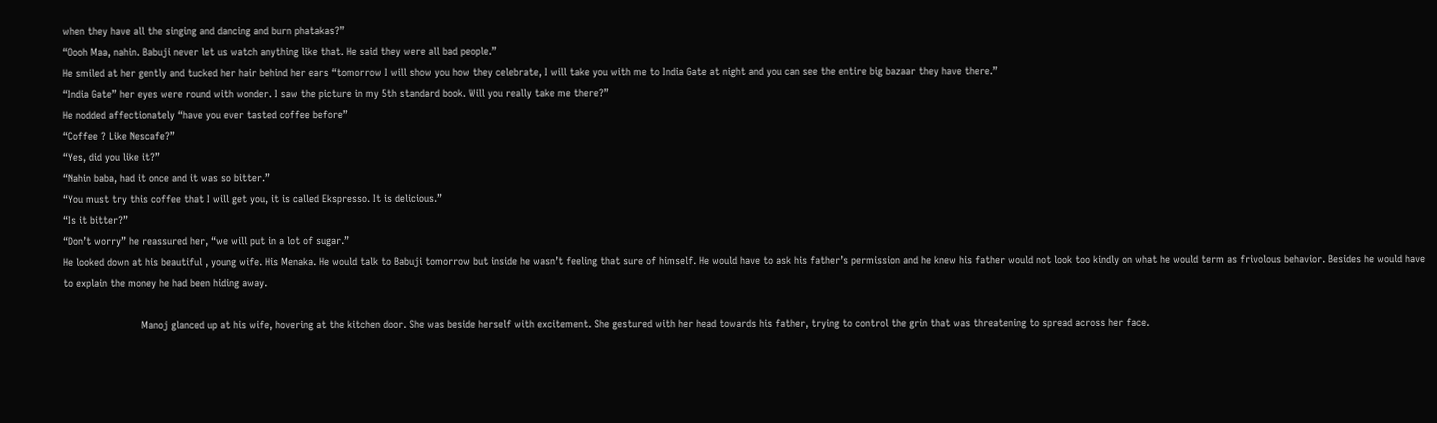when they have all the singing and dancing and burn phatakas?”
“Oooh Maa, nahin. Babuji never let us watch anything like that. He said they were all bad people.”
He smiled at her gently and tucked her hair behind her ears “tomorrow I will show you how they celebrate, I will take you with me to India Gate at night and you can see the entire big bazaar they have there.”
“India Gate” her eyes were round with wonder. I saw the picture in my 5th standard book. Will you really take me there?”
He nodded affectionately “have you ever tasted coffee before”
“Coffee ? Like Nescafe?”
“Yes, did you like it?”
“Nahin baba, had it once and it was so bitter.”
“You must try this coffee that I will get you, it is called Ekspresso. It is delicious.”
“Is it bitter?”
“Don’t worry” he reassured her, “we will put in a lot of sugar.”
He looked down at his beautiful , young wife. His Menaka. He would talk to Babuji tomorrow but inside he wasn’t feeling that sure of himself. He would have to ask his father’s permission and he knew his father would not look too kindly on what he would term as frivolous behavior. Besides he would have to explain the money he had been hiding away.

                          Manoj glanced up at his wife, hovering at the kitchen door. She was beside herself with excitement. She gestured with her head towards his father, trying to control the grin that was threatening to spread across her face.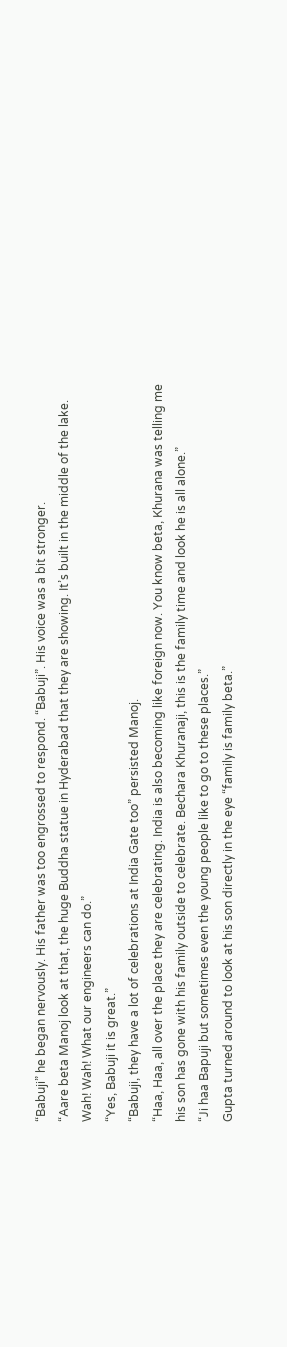“Babuji” he began nervously. His father was too engrossed to respond. “Babuji”. His voice was a bit stronger.
“Aare beta Manoj look at that, the huge Buddha statue in Hyderabad that they are showing. It’s built in the middle of the lake. Wah! Wah! What our engineers can do.”
“Yes, Babuji it is great.”
“Babuji, they have a lot of celebrations at India Gate too” persisted Manoj.
“Haa, Haa, all over the place they are celebrating. India is also becoming like foreign now. You know beta, Khurana was telling me his son has gone with his family outside to celebrate. Bechara Khuranaji, this is the family time and look he is all alone.”
“Ji haa Bapuji but sometimes even the young people like to go to these places.”
Gupta turned around to look at his son directly in the eye “family is family beta.”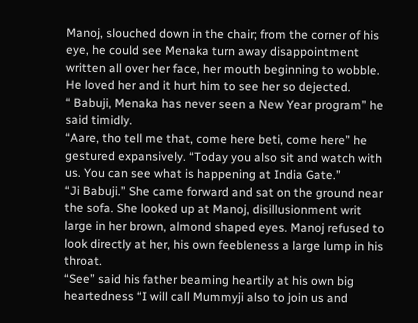Manoj, slouched down in the chair; from the corner of his eye, he could see Menaka turn away disappointment written all over her face, her mouth beginning to wobble. He loved her and it hurt him to see her so dejected.
“ Babuji, Menaka has never seen a New Year program” he said timidly.
“Aare, tho tell me that, come here beti, come here” he gestured expansively. “Today you also sit and watch with us. You can see what is happening at India Gate.”
“Ji Babuji.” She came forward and sat on the ground near the sofa. She looked up at Manoj, disillusionment writ large in her brown, almond shaped eyes. Manoj refused to look directly at her, his own feebleness a large lump in his throat.
“See” said his father beaming heartily at his own big heartedness “I will call Mummyji also to join us and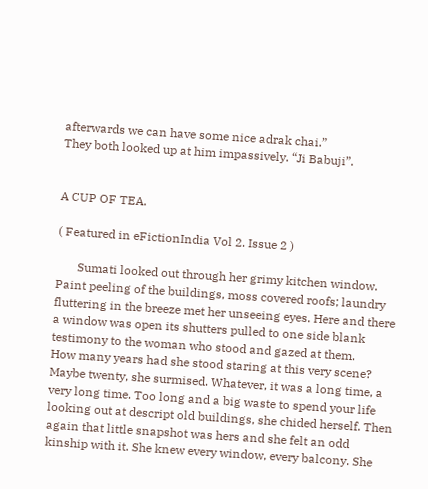afterwards we can have some nice adrak chai.”
They both looked up at him impassively. “Ji Babuji”.


A CUP OF TEA.

( Featured in eFictionIndia Vol 2. Issue 2 )

       Sumati looked out through her grimy kitchen window. Paint peeling of the buildings, moss covered roofs; laundry fluttering in the breeze met her unseeing eyes. Here and there a window was open its shutters pulled to one side blank testimony to the woman who stood and gazed at them.
How many years had she stood staring at this very scene?
Maybe twenty, she surmised. Whatever, it was a long time, a very long time. Too long and a big waste to spend your life looking out at descript old buildings, she chided herself. Then again that little snapshot was hers and she felt an odd kinship with it. She knew every window, every balcony. She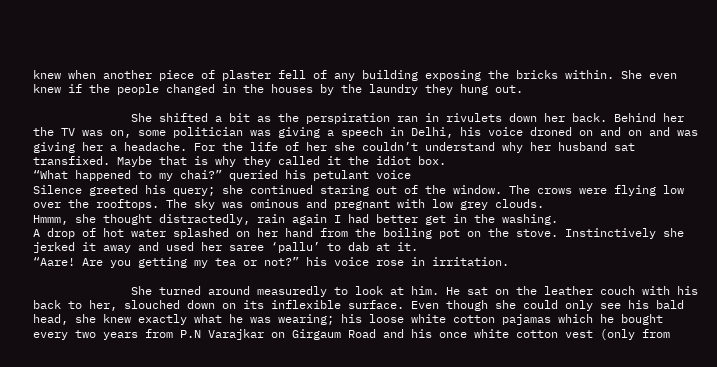knew when another piece of plaster fell of any building exposing the bricks within. She even knew if the people changed in the houses by the laundry they hung out.

              She shifted a bit as the perspiration ran in rivulets down her back. Behind her the TV was on, some politician was giving a speech in Delhi, his voice droned on and on and was giving her a headache. For the life of her she couldn’t understand why her husband sat transfixed. Maybe that is why they called it the idiot box.
“What happened to my chai?” queried his petulant voice
Silence greeted his query; she continued staring out of the window. The crows were flying low over the rooftops. The sky was ominous and pregnant with low grey clouds.
Hmmm, she thought distractedly, rain again I had better get in the washing.
A drop of hot water splashed on her hand from the boiling pot on the stove. Instinctively she jerked it away and used her saree ‘pallu’ to dab at it.
“Aare! Are you getting my tea or not?” his voice rose in irritation.

              She turned around measuredly to look at him. He sat on the leather couch with his back to her, slouched down on its inflexible surface. Even though she could only see his bald head, she knew exactly what he was wearing; his loose white cotton pajamas which he bought every two years from P.N Varajkar on Girgaum Road and his once white cotton vest (only from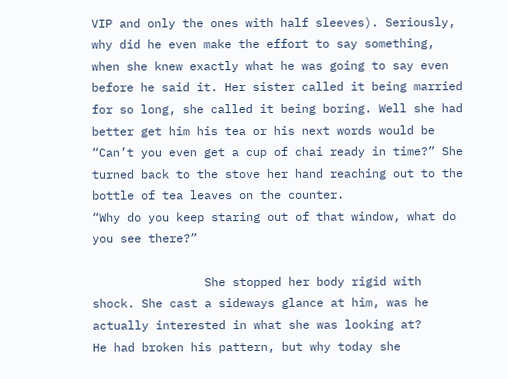VIP and only the ones with half sleeves). Seriously, why did he even make the effort to say something, when she knew exactly what he was going to say even before he said it. Her sister called it being married for so long, she called it being boring. Well she had better get him his tea or his next words would be
“Can’t you even get a cup of chai ready in time?” She turned back to the stove her hand reaching out to the bottle of tea leaves on the counter.
“Why do you keep staring out of that window, what do you see there?”

                She stopped her body rigid with shock. She cast a sideways glance at him, was he actually interested in what she was looking at?
He had broken his pattern, but why today she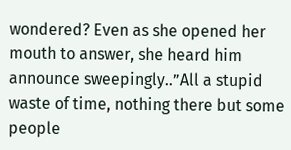wondered? Even as she opened her mouth to answer, she heard him announce sweepingly..”All a stupid waste of time, nothing there but some people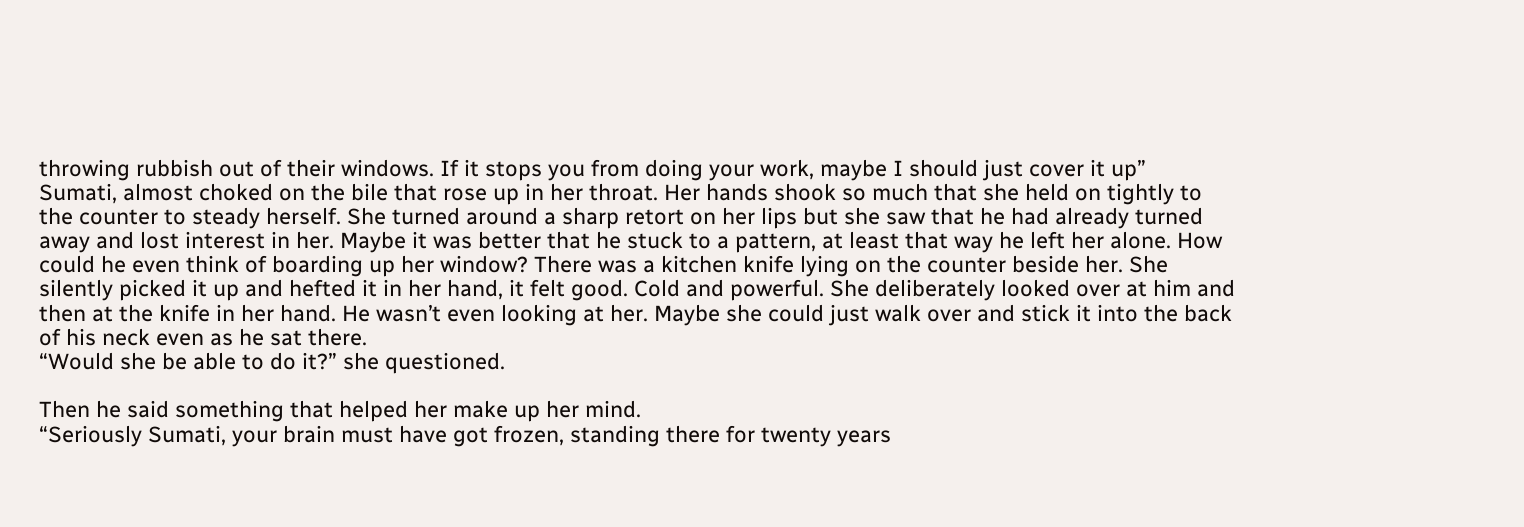throwing rubbish out of their windows. If it stops you from doing your work, maybe I should just cover it up”
Sumati, almost choked on the bile that rose up in her throat. Her hands shook so much that she held on tightly to the counter to steady herself. She turned around a sharp retort on her lips but she saw that he had already turned away and lost interest in her. Maybe it was better that he stuck to a pattern, at least that way he left her alone. How could he even think of boarding up her window? There was a kitchen knife lying on the counter beside her. She silently picked it up and hefted it in her hand, it felt good. Cold and powerful. She deliberately looked over at him and then at the knife in her hand. He wasn’t even looking at her. Maybe she could just walk over and stick it into the back of his neck even as he sat there.
“Would she be able to do it?” she questioned.

Then he said something that helped her make up her mind.
“Seriously Sumati, your brain must have got frozen, standing there for twenty years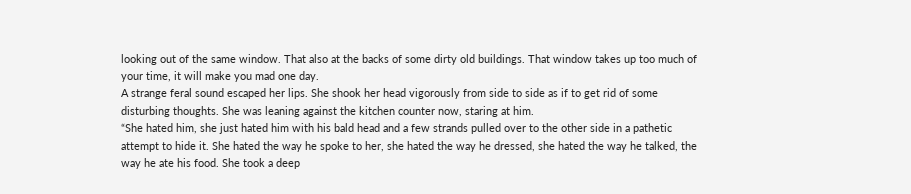looking out of the same window. That also at the backs of some dirty old buildings. That window takes up too much of your time, it will make you mad one day.
A strange feral sound escaped her lips. She shook her head vigorously from side to side as if to get rid of some disturbing thoughts. She was leaning against the kitchen counter now, staring at him.
“She hated him, she just hated him with his bald head and a few strands pulled over to the other side in a pathetic attempt to hide it. She hated the way he spoke to her, she hated the way he dressed, she hated the way he talked, the way he ate his food. She took a deep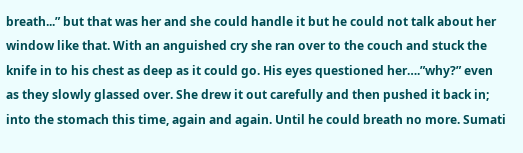breath...” but that was her and she could handle it but he could not talk about her window like that. With an anguished cry she ran over to the couch and stuck the knife in to his chest as deep as it could go. His eyes questioned her….”why?” even as they slowly glassed over. She drew it out carefully and then pushed it back in; into the stomach this time, again and again. Until he could breath no more. Sumati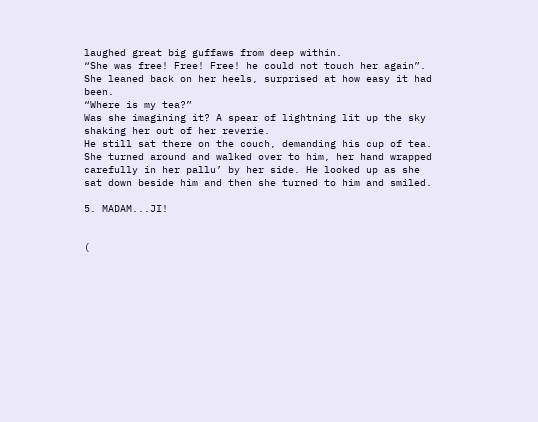laughed great big guffaws from deep within.
“She was free! Free! Free! he could not touch her again”.
She leaned back on her heels, surprised at how easy it had been.
“Where is my tea?”
Was she imagining it? A spear of lightning lit up the sky shaking her out of her reverie.
He still sat there on the couch, demanding his cup of tea.
She turned around and walked over to him, her hand wrapped carefully in her pallu’ by her side. He looked up as she sat down beside him and then she turned to him and smiled.

5. MADAM...JI!


(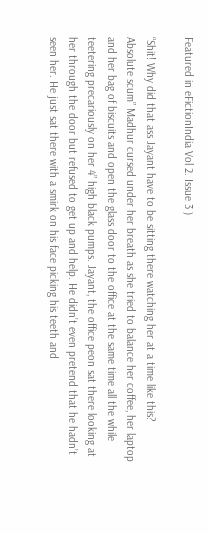Featured in eFictionIndia Vol 2. Issue 3 )

“Shit! Why did that ass Jayant have to be sitting there watching her at a time like this? Absolute scum” Madhur cursed under her breath as she tried to balance her coffee, her laptop and her bag of biscuits and open the glass door to the office at the same time all the while teetering precariously on her 4” high black pumps. Jayant, the office peon sat there looking at her through the door but refused to get up and help. He didn’t even pretend that he hadn’t seen her. He just sat there with a smirk on his face picking his teeth and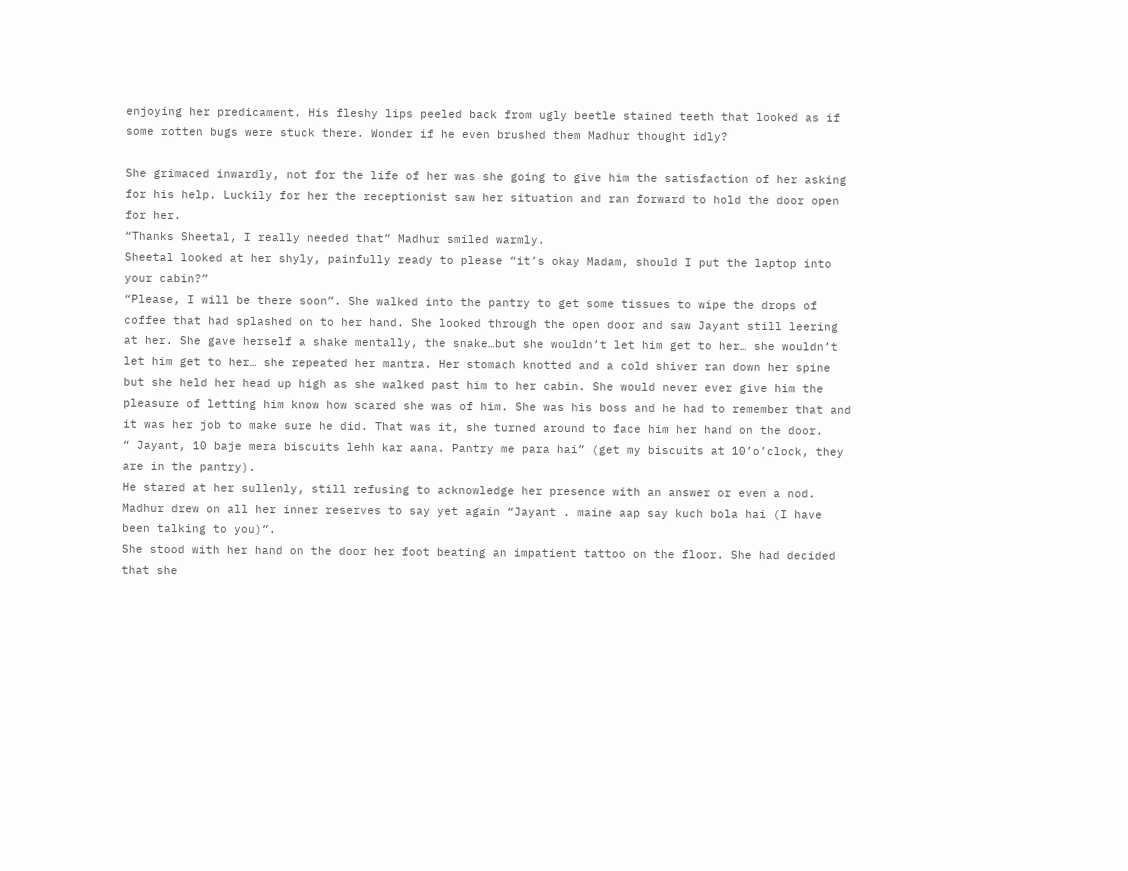enjoying her predicament. His fleshy lips peeled back from ugly beetle stained teeth that looked as if some rotten bugs were stuck there. Wonder if he even brushed them Madhur thought idly?

She grimaced inwardly, not for the life of her was she going to give him the satisfaction of her asking for his help. Luckily for her the receptionist saw her situation and ran forward to hold the door open for her.
“Thanks Sheetal, I really needed that” Madhur smiled warmly.
Sheetal looked at her shyly, painfully ready to please “it’s okay Madam, should I put the laptop into your cabin?”
“Please, I will be there soon”. She walked into the pantry to get some tissues to wipe the drops of coffee that had splashed on to her hand. She looked through the open door and saw Jayant still leering at her. She gave herself a shake mentally, the snake…but she wouldn’t let him get to her… she wouldn’t let him get to her… she repeated her mantra. Her stomach knotted and a cold shiver ran down her spine but she held her head up high as she walked past him to her cabin. She would never ever give him the pleasure of letting him know how scared she was of him. She was his boss and he had to remember that and it was her job to make sure he did. That was it, she turned around to face him her hand on the door.
“ Jayant, 10 baje mera biscuits lehh kar aana. Pantry me para hai” (get my biscuits at 10’o’clock, they are in the pantry).
He stared at her sullenly, still refusing to acknowledge her presence with an answer or even a nod.
Madhur drew on all her inner reserves to say yet again “Jayant . maine aap say kuch bola hai (I have been talking to you)”.
She stood with her hand on the door her foot beating an impatient tattoo on the floor. She had decided that she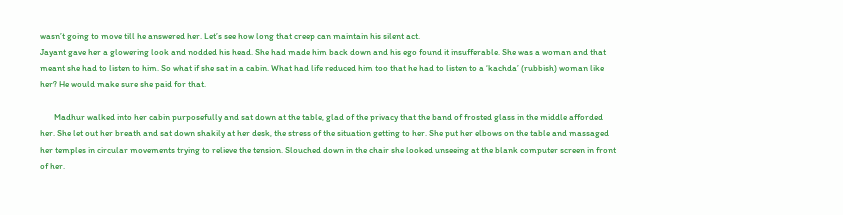wasn’t going to move till he answered her. Let’s see how long that creep can maintain his silent act.
Jayant gave her a glowering look and nodded his head. She had made him back down and his ego found it insufferable. She was a woman and that meant she had to listen to him. So what if she sat in a cabin. What had life reduced him too that he had to listen to a ‘kachda’ (rubbish) woman like her? He would make sure she paid for that.

       Madhur walked into her cabin purposefully and sat down at the table, glad of the privacy that the band of frosted glass in the middle afforded her. She let out her breath and sat down shakily at her desk, the stress of the situation getting to her. She put her elbows on the table and massaged her temples in circular movements trying to relieve the tension. Slouched down in the chair she looked unseeing at the blank computer screen in front of her.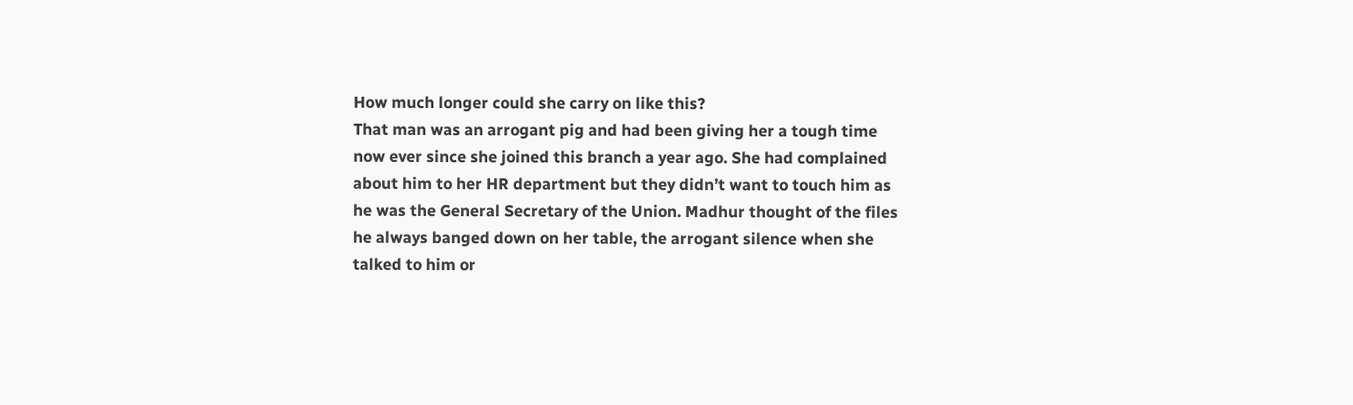How much longer could she carry on like this?
That man was an arrogant pig and had been giving her a tough time now ever since she joined this branch a year ago. She had complained about him to her HR department but they didn’t want to touch him as he was the General Secretary of the Union. Madhur thought of the files he always banged down on her table, the arrogant silence when she talked to him or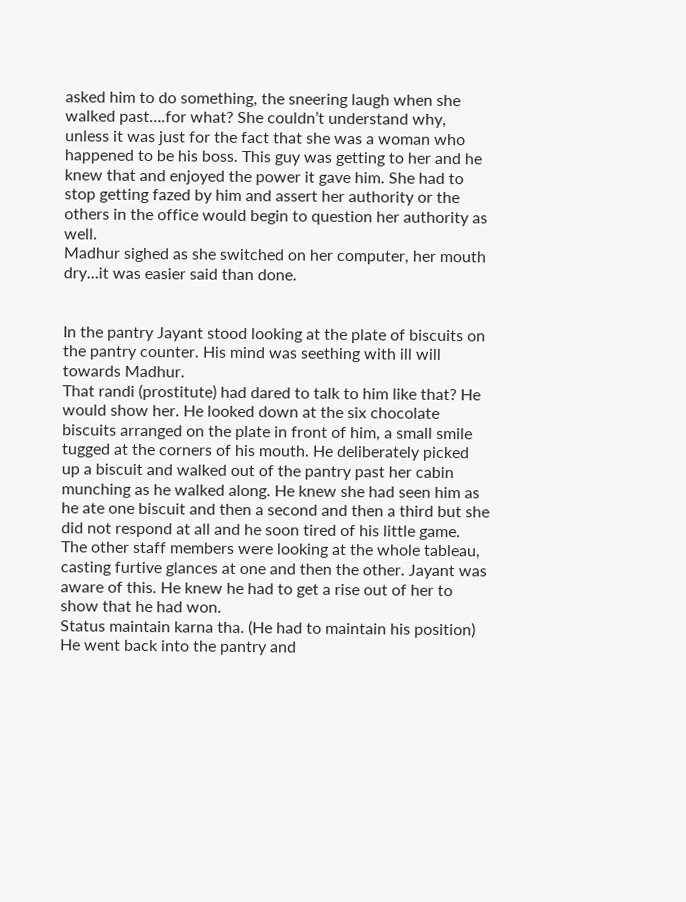asked him to do something, the sneering laugh when she walked past….for what? She couldn’t understand why, unless it was just for the fact that she was a woman who happened to be his boss. This guy was getting to her and he knew that and enjoyed the power it gave him. She had to stop getting fazed by him and assert her authority or the others in the office would begin to question her authority as well.
Madhur sighed as she switched on her computer, her mouth dry…it was easier said than done.


In the pantry Jayant stood looking at the plate of biscuits on the pantry counter. His mind was seething with ill will towards Madhur.
That randi (prostitute) had dared to talk to him like that? He would show her. He looked down at the six chocolate biscuits arranged on the plate in front of him, a small smile tugged at the corners of his mouth. He deliberately picked up a biscuit and walked out of the pantry past her cabin munching as he walked along. He knew she had seen him as he ate one biscuit and then a second and then a third but she did not respond at all and he soon tired of his little game. The other staff members were looking at the whole tableau, casting furtive glances at one and then the other. Jayant was aware of this. He knew he had to get a rise out of her to show that he had won.
Status maintain karna tha. (He had to maintain his position)
He went back into the pantry and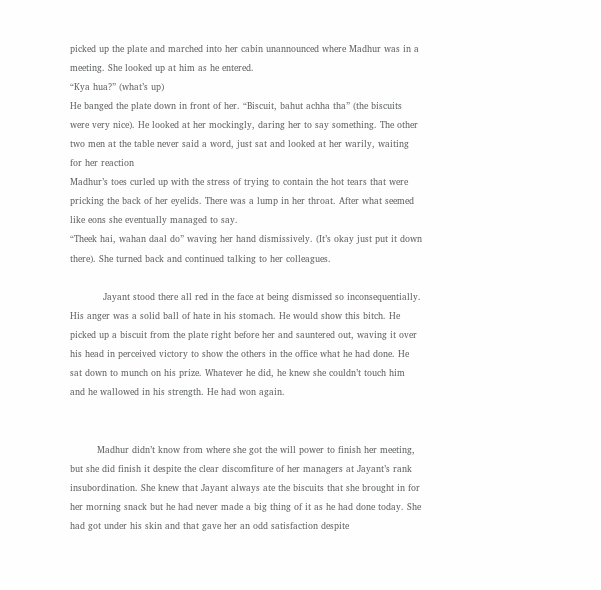picked up the plate and marched into her cabin unannounced where Madhur was in a meeting. She looked up at him as he entered.
“Kya hua?” (what’s up)
He banged the plate down in front of her. “Biscuit, bahut achha tha” (the biscuits were very nice). He looked at her mockingly, daring her to say something. The other two men at the table never said a word, just sat and looked at her warily, waiting for her reaction
Madhur’s toes curled up with the stress of trying to contain the hot tears that were pricking the back of her eyelids. There was a lump in her throat. After what seemed like eons she eventually managed to say.
“Theek hai, wahan daal do” waving her hand dismissively. (It’s okay just put it down there). She turned back and continued talking to her colleagues.

           Jayant stood there all red in the face at being dismissed so inconsequentially. His anger was a solid ball of hate in his stomach. He would show this bitch. He picked up a biscuit from the plate right before her and sauntered out, waving it over his head in perceived victory to show the others in the office what he had done. He sat down to munch on his prize. Whatever he did, he knew she couldn’t touch him and he wallowed in his strength. He had won again.


         Madhur didn’t know from where she got the will power to finish her meeting, but she did finish it despite the clear discomfiture of her managers at Jayant’s rank insubordination. She knew that Jayant always ate the biscuits that she brought in for her morning snack but he had never made a big thing of it as he had done today. She had got under his skin and that gave her an odd satisfaction despite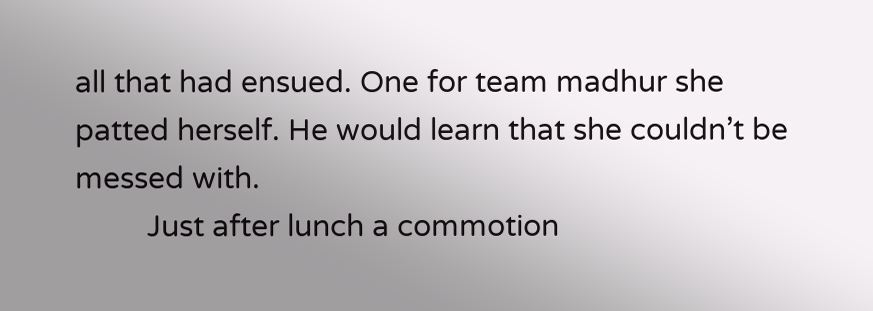all that had ensued. One for team madhur she patted herself. He would learn that she couldn’t be messed with.
         Just after lunch a commotion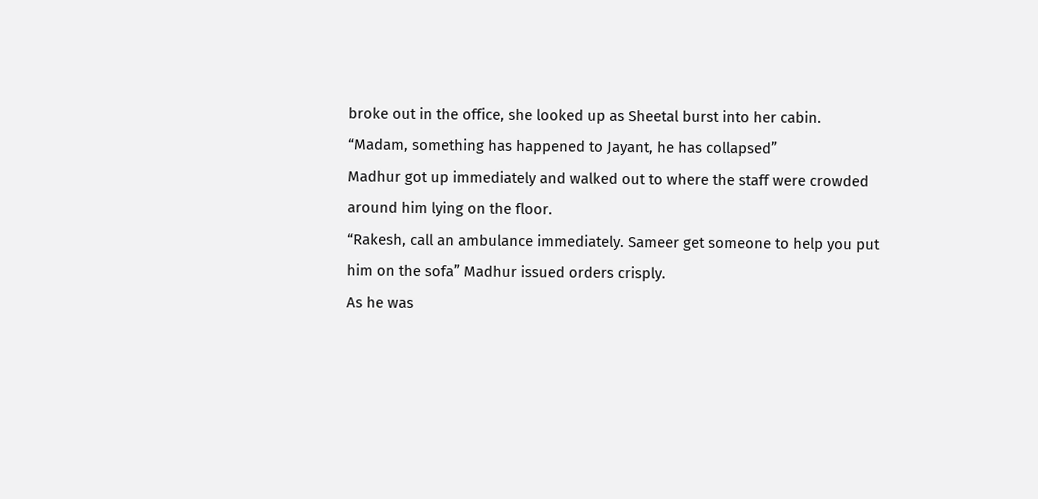broke out in the office, she looked up as Sheetal burst into her cabin.
“Madam, something has happened to Jayant, he has collapsed”
Madhur got up immediately and walked out to where the staff were crowded around him lying on the floor.
“Rakesh, call an ambulance immediately. Sameer get someone to help you put him on the sofa” Madhur issued orders crisply.
As he was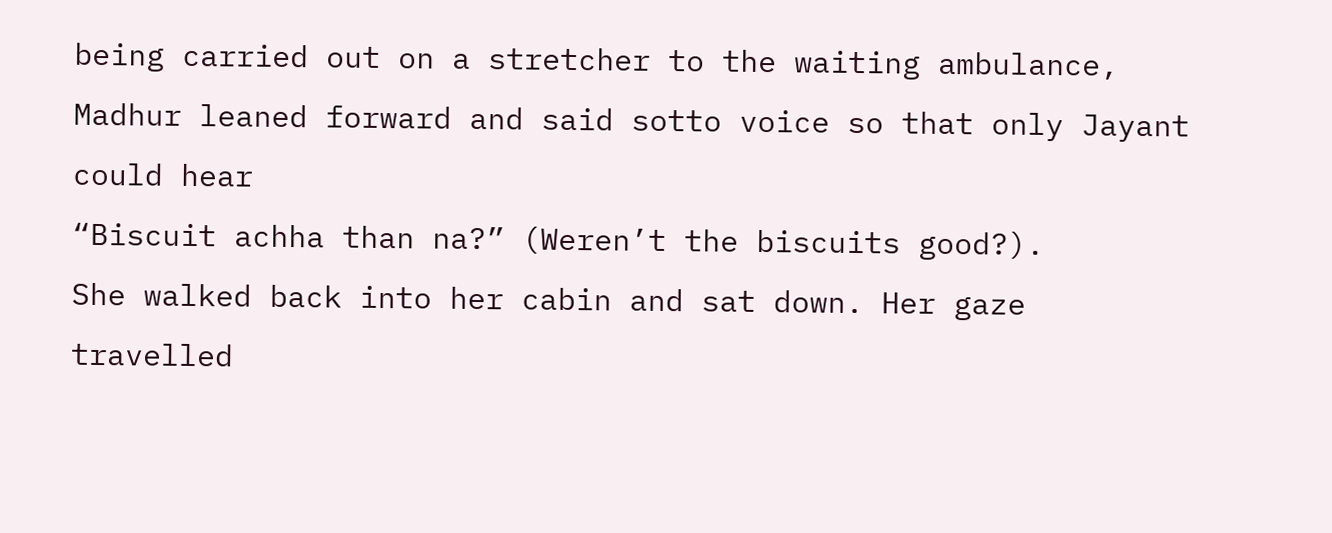being carried out on a stretcher to the waiting ambulance, Madhur leaned forward and said sotto voice so that only Jayant could hear
“Biscuit achha than na?” (Weren’t the biscuits good?).
She walked back into her cabin and sat down. Her gaze travelled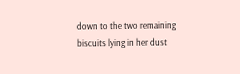down to the two remaining biscuits lying in her dust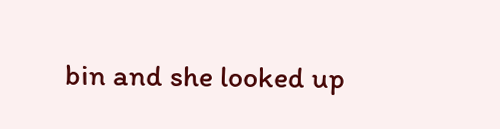bin and she looked up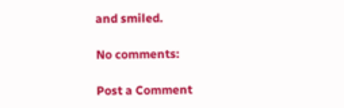and smiled.

No comments:

Post a Comment